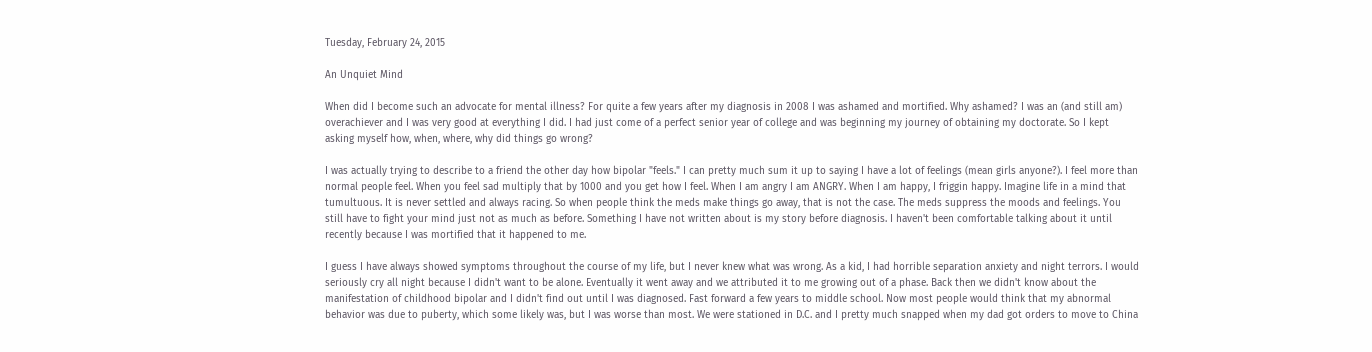Tuesday, February 24, 2015

An Unquiet Mind

When did I become such an advocate for mental illness? For quite a few years after my diagnosis in 2008 I was ashamed and mortified. Why ashamed? I was an (and still am) overachiever and I was very good at everything I did. I had just come of a perfect senior year of college and was beginning my journey of obtaining my doctorate. So I kept asking myself how, when, where, why did things go wrong?

I was actually trying to describe to a friend the other day how bipolar "feels." I can pretty much sum it up to saying I have a lot of feelings (mean girls anyone?). I feel more than normal people feel. When you feel sad multiply that by 1000 and you get how I feel. When I am angry I am ANGRY. When I am happy, I friggin happy. Imagine life in a mind that tumultuous. It is never settled and always racing. So when people think the meds make things go away, that is not the case. The meds suppress the moods and feelings. You still have to fight your mind just not as much as before. Something I have not written about is my story before diagnosis. I haven't been comfortable talking about it until recently because I was mortified that it happened to me.

I guess I have always showed symptoms throughout the course of my life, but I never knew what was wrong. As a kid, I had horrible separation anxiety and night terrors. I would seriously cry all night because I didn't want to be alone. Eventually it went away and we attributed it to me growing out of a phase. Back then we didn't know about the manifestation of childhood bipolar and I didn't find out until I was diagnosed. Fast forward a few years to middle school. Now most people would think that my abnormal behavior was due to puberty, which some likely was, but I was worse than most. We were stationed in D.C. and I pretty much snapped when my dad got orders to move to China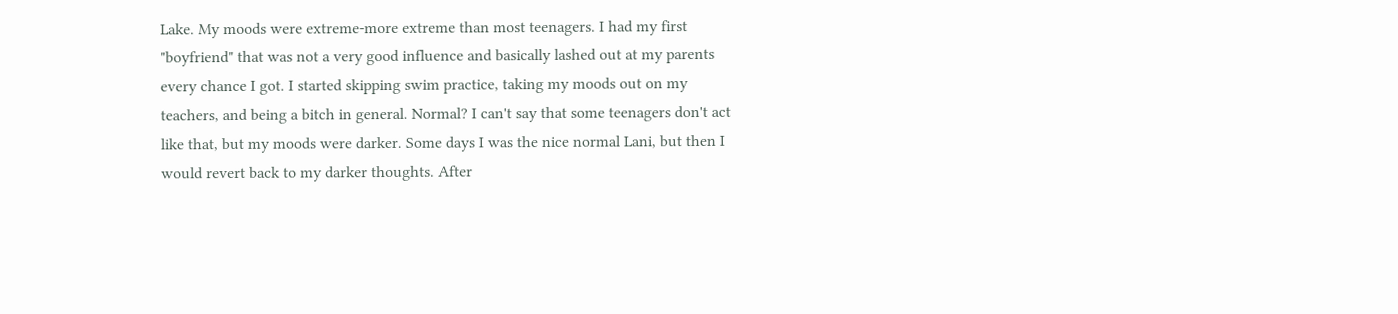Lake. My moods were extreme-more extreme than most teenagers. I had my first "boyfriend" that was not a very good influence and basically lashed out at my parents every chance I got. I started skipping swim practice, taking my moods out on my teachers, and being a bitch in general. Normal? I can't say that some teenagers don't act like that, but my moods were darker. Some days I was the nice normal Lani, but then I would revert back to my darker thoughts. After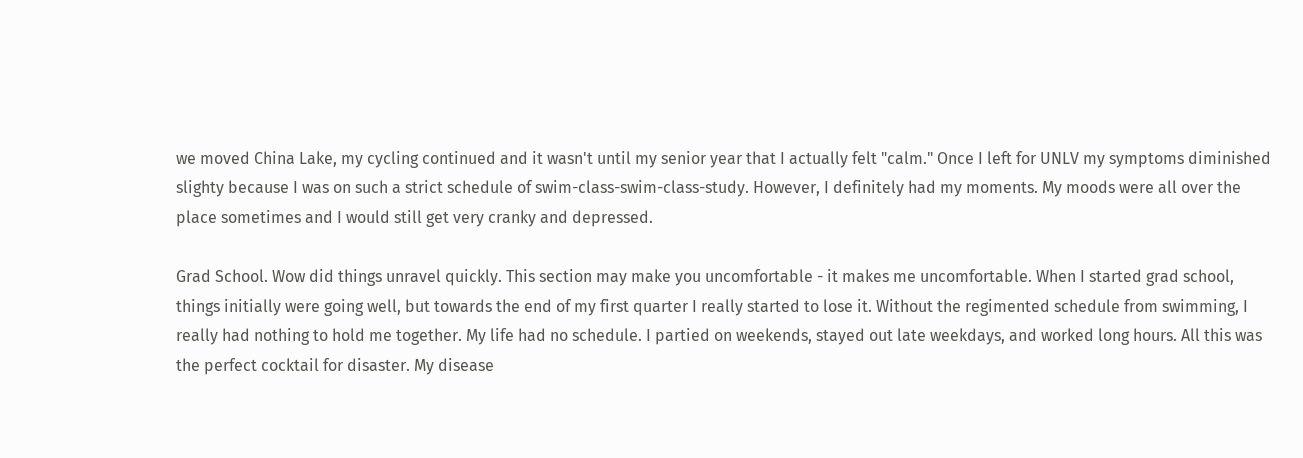we moved China Lake, my cycling continued and it wasn't until my senior year that I actually felt "calm." Once I left for UNLV my symptoms diminished slighty because I was on such a strict schedule of swim-class-swim-class-study. However, I definitely had my moments. My moods were all over the place sometimes and I would still get very cranky and depressed.

Grad School. Wow did things unravel quickly. This section may make you uncomfortable - it makes me uncomfortable. When I started grad school, things initially were going well, but towards the end of my first quarter I really started to lose it. Without the regimented schedule from swimming, I really had nothing to hold me together. My life had no schedule. I partied on weekends, stayed out late weekdays, and worked long hours. All this was the perfect cocktail for disaster. My disease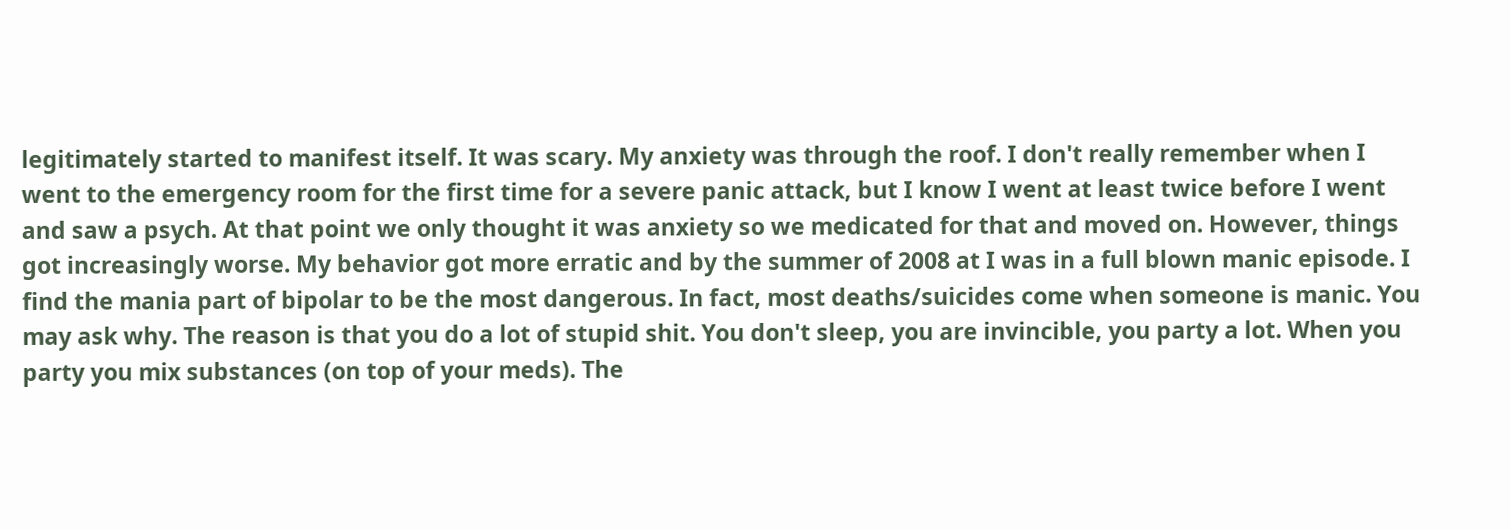legitimately started to manifest itself. It was scary. My anxiety was through the roof. I don't really remember when I went to the emergency room for the first time for a severe panic attack, but I know I went at least twice before I went and saw a psych. At that point we only thought it was anxiety so we medicated for that and moved on. However, things got increasingly worse. My behavior got more erratic and by the summer of 2008 at I was in a full blown manic episode. I find the mania part of bipolar to be the most dangerous. In fact, most deaths/suicides come when someone is manic. You may ask why. The reason is that you do a lot of stupid shit. You don't sleep, you are invincible, you party a lot. When you party you mix substances (on top of your meds). The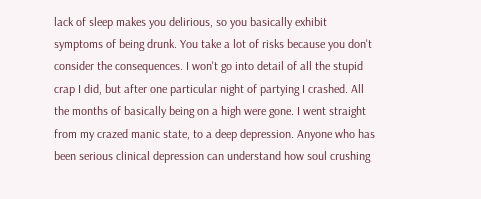lack of sleep makes you delirious, so you basically exhibit symptoms of being drunk. You take a lot of risks because you don't consider the consequences. I won't go into detail of all the stupid crap I did, but after one particular night of partying I crashed. All the months of basically being on a high were gone. I went straight from my crazed manic state, to a deep depression. Anyone who has been serious clinical depression can understand how soul crushing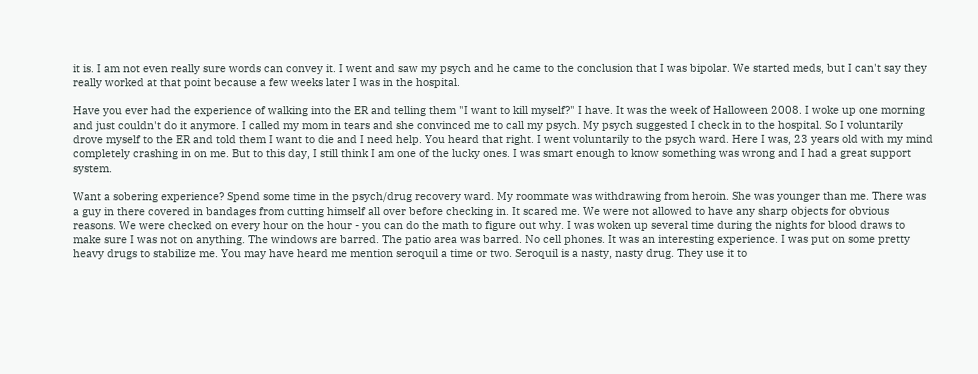it is. I am not even really sure words can convey it. I went and saw my psych and he came to the conclusion that I was bipolar. We started meds, but I can't say they really worked at that point because a few weeks later I was in the hospital.

Have you ever had the experience of walking into the ER and telling them "I want to kill myself?" I have. It was the week of Halloween 2008. I woke up one morning and just couldn't do it anymore. I called my mom in tears and she convinced me to call my psych. My psych suggested I check in to the hospital. So I voluntarily drove myself to the ER and told them I want to die and I need help. You heard that right. I went voluntarily to the psych ward. Here I was, 23 years old with my mind completely crashing in on me. But to this day, I still think I am one of the lucky ones. I was smart enough to know something was wrong and I had a great support system.

Want a sobering experience? Spend some time in the psych/drug recovery ward. My roommate was withdrawing from heroin. She was younger than me. There was a guy in there covered in bandages from cutting himself all over before checking in. It scared me. We were not allowed to have any sharp objects for obvious reasons. We were checked on every hour on the hour - you can do the math to figure out why. I was woken up several time during the nights for blood draws to make sure I was not on anything. The windows are barred. The patio area was barred. No cell phones. It was an interesting experience. I was put on some pretty heavy drugs to stabilize me. You may have heard me mention seroquil a time or two. Seroquil is a nasty, nasty drug. They use it to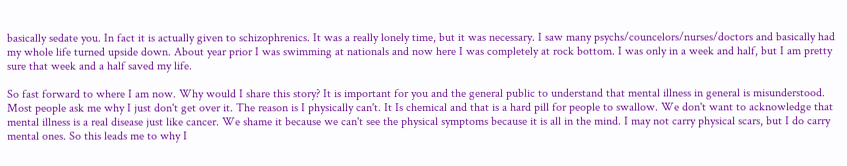basically sedate you. In fact it is actually given to schizophrenics. It was a really lonely time, but it was necessary. I saw many psychs/councelors/nurses/doctors and basically had my whole life turned upside down. About year prior I was swimming at nationals and now here I was completely at rock bottom. I was only in a week and half, but I am pretty sure that week and a half saved my life.

So fast forward to where I am now. Why would I share this story? It is important for you and the general public to understand that mental illness in general is misunderstood. Most people ask me why I just don't get over it. The reason is I physically can't. It Is chemical and that is a hard pill for people to swallow. We don't want to acknowledge that mental illness is a real disease just like cancer. We shame it because we can't see the physical symptoms because it is all in the mind. I may not carry physical scars, but I do carry mental ones. So this leads me to why I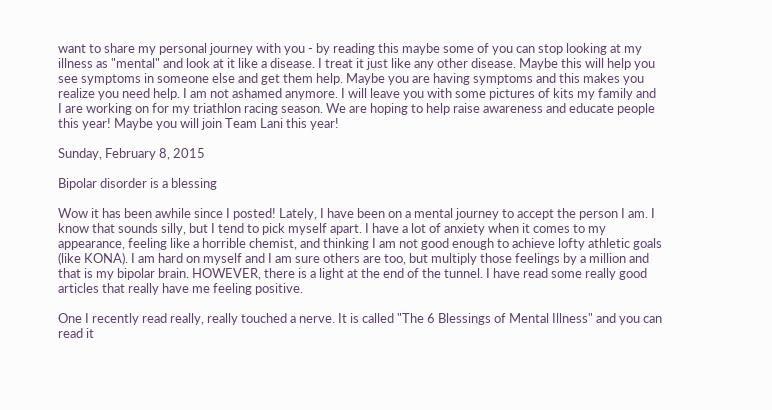want to share my personal journey with you - by reading this maybe some of you can stop looking at my illness as "mental" and look at it like a disease. I treat it just like any other disease. Maybe this will help you see symptoms in someone else and get them help. Maybe you are having symptoms and this makes you realize you need help. I am not ashamed anymore. I will leave you with some pictures of kits my family and I are working on for my triathlon racing season. We are hoping to help raise awareness and educate people this year! Maybe you will join Team Lani this year!

Sunday, February 8, 2015

Bipolar disorder is a blessing

Wow it has been awhile since I posted! Lately, I have been on a mental journey to accept the person I am. I know that sounds silly, but I tend to pick myself apart. I have a lot of anxiety when it comes to my appearance, feeling like a horrible chemist, and thinking I am not good enough to achieve lofty athletic goals (like KONA). I am hard on myself and I am sure others are too, but multiply those feelings by a million and that is my bipolar brain. HOWEVER, there is a light at the end of the tunnel. I have read some really good articles that really have me feeling positive.

One I recently read really, really touched a nerve. It is called "The 6 Blessings of Mental Illness" and you can read it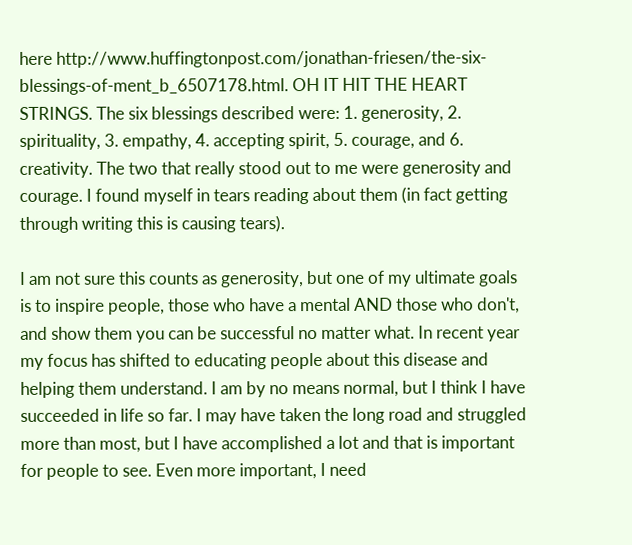here http://www.huffingtonpost.com/jonathan-friesen/the-six-blessings-of-ment_b_6507178.html. OH IT HIT THE HEART STRINGS. The six blessings described were: 1. generosity, 2. spirituality, 3. empathy, 4. accepting spirit, 5. courage, and 6. creativity. The two that really stood out to me were generosity and courage. I found myself in tears reading about them (in fact getting through writing this is causing tears).

I am not sure this counts as generosity, but one of my ultimate goals is to inspire people, those who have a mental AND those who don't, and show them you can be successful no matter what. In recent year my focus has shifted to educating people about this disease and helping them understand. I am by no means normal, but I think I have succeeded in life so far. I may have taken the long road and struggled more than most, but I have accomplished a lot and that is important for people to see. Even more important, I need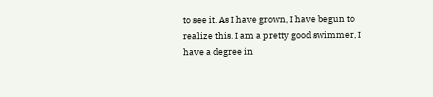to see it. As I have grown, I have begun to realize this. I am a pretty good swimmer, I have a degree in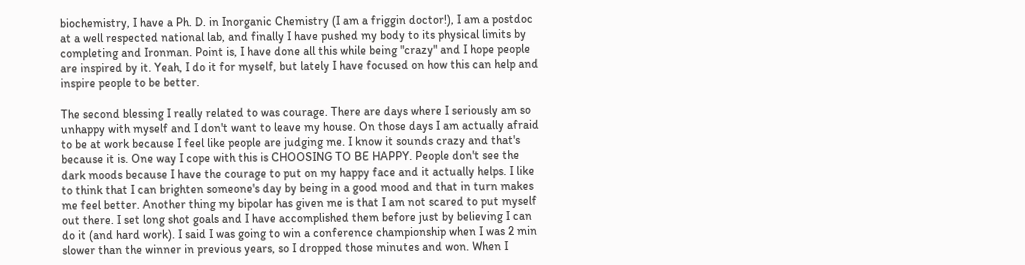biochemistry, I have a Ph. D. in Inorganic Chemistry (I am a friggin doctor!), I am a postdoc at a well respected national lab, and finally I have pushed my body to its physical limits by completing and Ironman. Point is, I have done all this while being "crazy" and I hope people are inspired by it. Yeah, I do it for myself, but lately I have focused on how this can help and inspire people to be better.

The second blessing I really related to was courage. There are days where I seriously am so unhappy with myself and I don't want to leave my house. On those days I am actually afraid to be at work because I feel like people are judging me. I know it sounds crazy and that's because it is. One way I cope with this is CHOOSING TO BE HAPPY. People don't see the dark moods because I have the courage to put on my happy face and it actually helps. I like to think that I can brighten someone's day by being in a good mood and that in turn makes me feel better. Another thing my bipolar has given me is that I am not scared to put myself out there. I set long shot goals and I have accomplished them before just by believing I can do it (and hard work). I said I was going to win a conference championship when I was 2 min slower than the winner in previous years, so I dropped those minutes and won. When I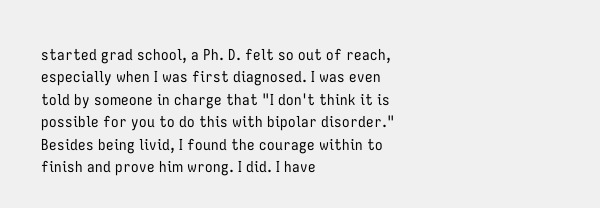started grad school, a Ph. D. felt so out of reach, especially when I was first diagnosed. I was even told by someone in charge that "I don't think it is possible for you to do this with bipolar disorder." Besides being livid, I found the courage within to finish and prove him wrong. I did. I have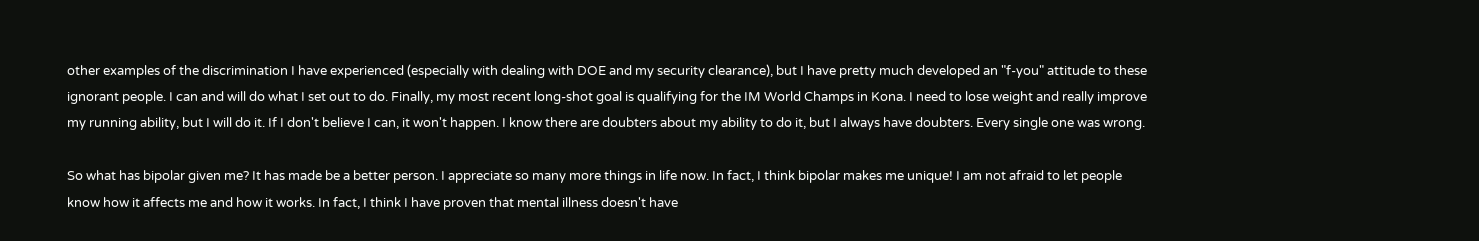other examples of the discrimination I have experienced (especially with dealing with DOE and my security clearance), but I have pretty much developed an "f-you" attitude to these ignorant people. I can and will do what I set out to do. Finally, my most recent long-shot goal is qualifying for the IM World Champs in Kona. I need to lose weight and really improve my running ability, but I will do it. If I don't believe I can, it won't happen. I know there are doubters about my ability to do it, but I always have doubters. Every single one was wrong.

So what has bipolar given me? It has made be a better person. I appreciate so many more things in life now. In fact, I think bipolar makes me unique! I am not afraid to let people know how it affects me and how it works. In fact, I think I have proven that mental illness doesn't have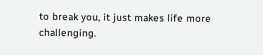to break you, it just makes life more challenging.